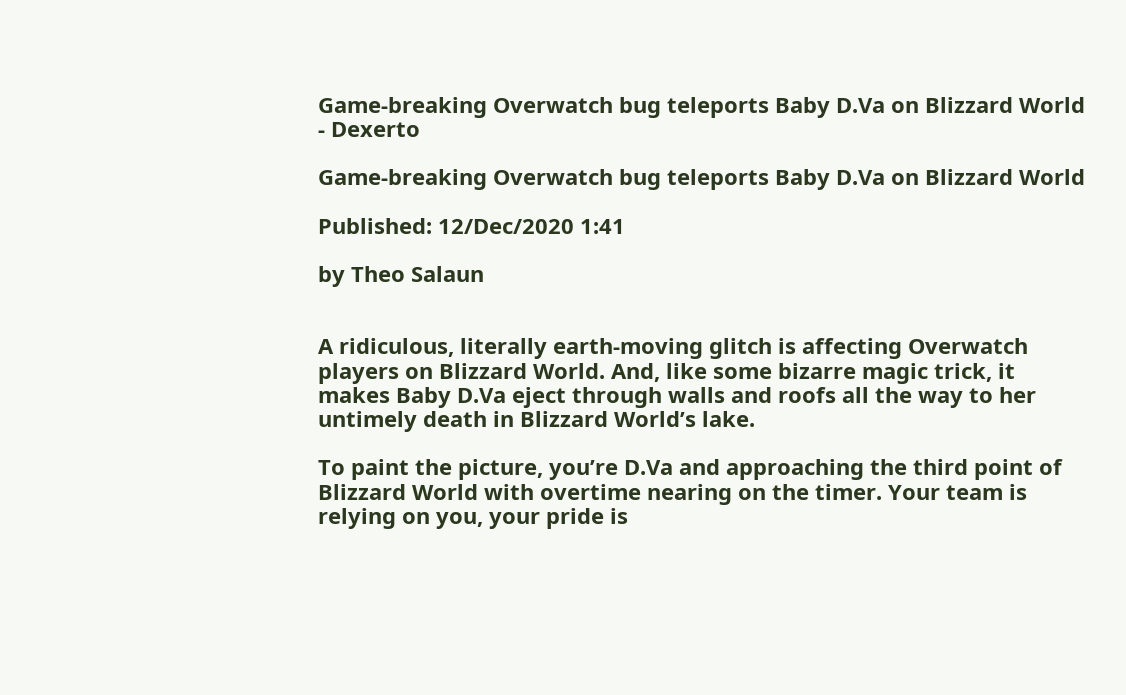Game-breaking Overwatch bug teleports Baby D.Va on Blizzard World - Dexerto

Game-breaking Overwatch bug teleports Baby D.Va on Blizzard World

Published: 12/Dec/2020 1:41

by Theo Salaun


A ridiculous, literally earth-moving glitch is affecting Overwatch players on Blizzard World. And, like some bizarre magic trick, it makes Baby D.Va eject through walls and roofs all the way to her untimely death in Blizzard World’s lake.

To paint the picture, you’re D.Va and approaching the third point of Blizzard World with overtime nearing on the timer. Your team is relying on you, your pride is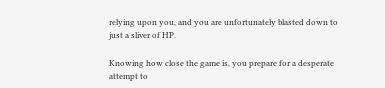relying upon you, and you are unfortunately blasted down to just a sliver of HP.

Knowing how close the game is, you prepare for a desperate attempt to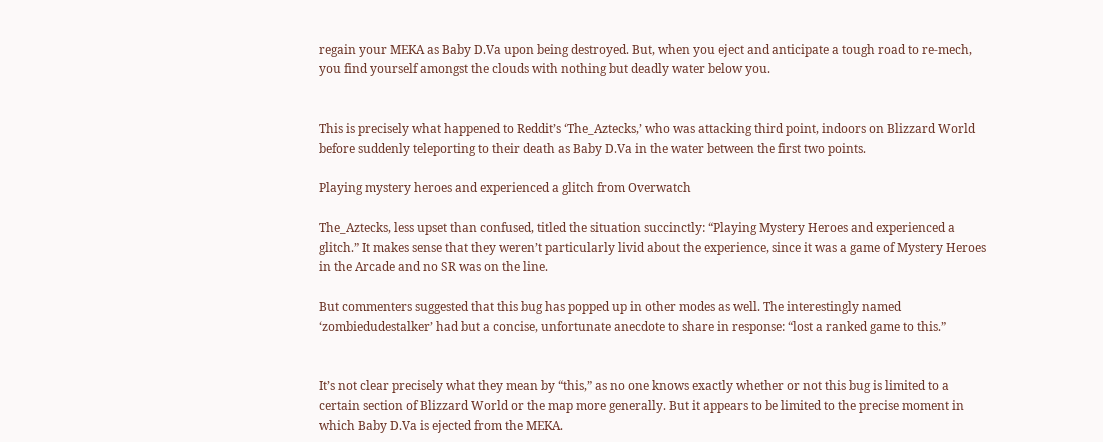regain your MEKA as Baby D.Va upon being destroyed. But, when you eject and anticipate a tough road to re-mech, you find yourself amongst the clouds with nothing but deadly water below you.


This is precisely what happened to Reddit’s ‘The_Aztecks,’ who was attacking third point, indoors on Blizzard World before suddenly teleporting to their death as Baby D.Va in the water between the first two points.

Playing mystery heroes and experienced a glitch from Overwatch

The_Aztecks, less upset than confused, titled the situation succinctly: “Playing Mystery Heroes and experienced a glitch.” It makes sense that they weren’t particularly livid about the experience, since it was a game of Mystery Heroes in the Arcade and no SR was on the line.

But commenters suggested that this bug has popped up in other modes as well. The interestingly named ‘zombiedudestalker’ had but a concise, unfortunate anecdote to share in response: “lost a ranked game to this.”


It’s not clear precisely what they mean by “this,” as no one knows exactly whether or not this bug is limited to a certain section of Blizzard World or the map more generally. But it appears to be limited to the precise moment in which Baby D.Va is ejected from the MEKA.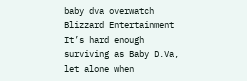baby dva overwatch
Blizzard Entertainment
It’s hard enough surviving as Baby D.Va, let alone when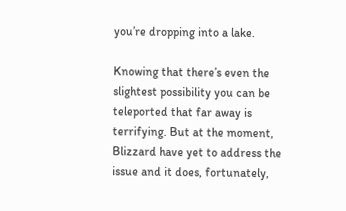you’re dropping into a lake.

Knowing that there’s even the slightest possibility you can be teleported that far away is terrifying. But at the moment, Blizzard have yet to address the issue and it does, fortunately,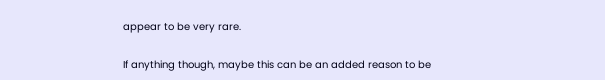appear to be very rare.

If anything though, maybe this can be an added reason to be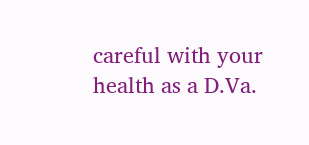careful with your health as a D.Va.